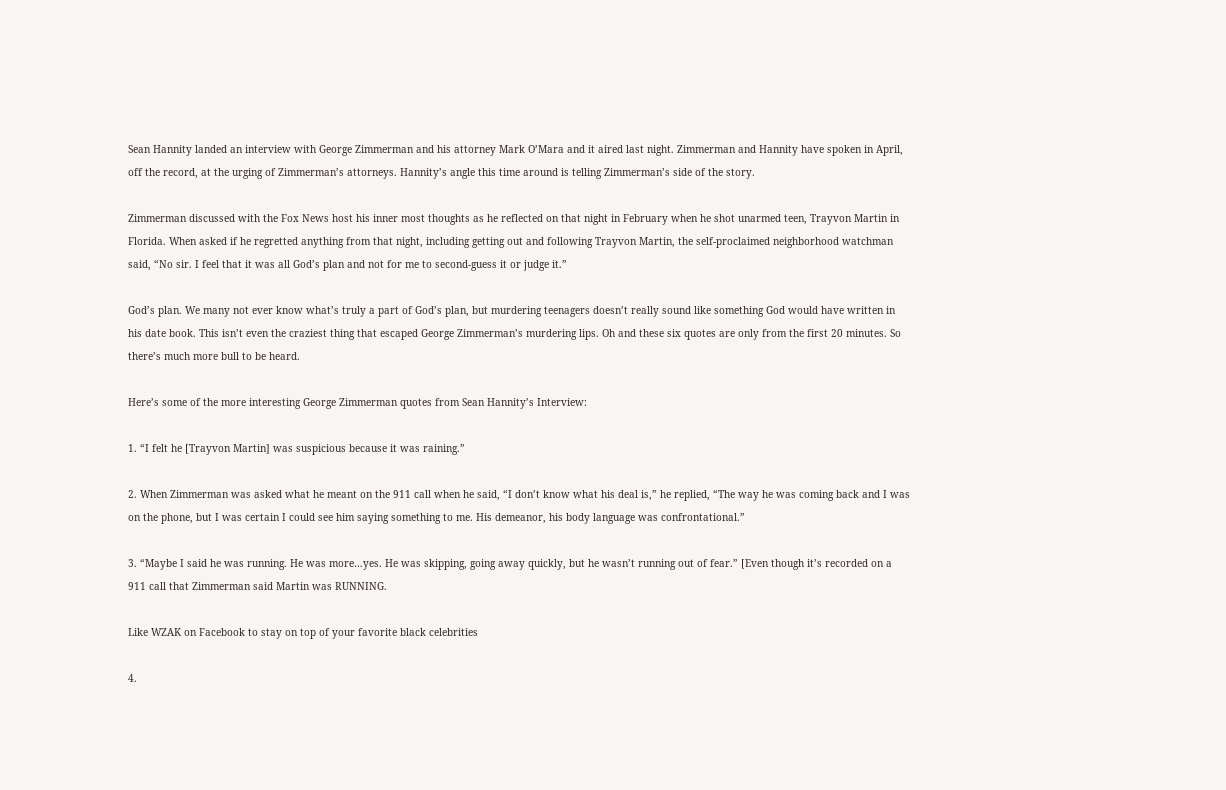Sean Hannity landed an interview with George Zimmerman and his attorney Mark O’Mara and it aired last night. Zimmerman and Hannity have spoken in April, off the record, at the urging of Zimmerman’s attorneys. Hannity’s angle this time around is telling Zimmerman’s side of the story.

Zimmerman discussed with the Fox News host his inner most thoughts as he reflected on that night in February when he shot unarmed teen, Trayvon Martin in Florida. When asked if he regretted anything from that night, including getting out and following Trayvon Martin, the self-proclaimed neighborhood watchman said, “No sir. I feel that it was all God’s plan and not for me to second-guess it or judge it.”

God’s plan. We many not ever know what’s truly a part of God’s plan, but murdering teenagers doesn’t really sound like something God would have written in his date book. This isn’t even the craziest thing that escaped George Zimmerman’s murdering lips. Oh and these six quotes are only from the first 20 minutes. So there’s much more bull to be heard.

Here’s some of the more interesting George Zimmerman quotes from Sean Hannity’s Interview:

1. “I felt he [Trayvon Martin] was suspicious because it was raining.”

2. When Zimmerman was asked what he meant on the 911 call when he said, “I don’t know what his deal is,” he replied, “The way he was coming back and I was on the phone, but I was certain I could see him saying something to me. His demeanor, his body language was confrontational.”

3. “Maybe I said he was running. He was more…yes. He was skipping, going away quickly, but he wasn’t running out of fear.” [Even though it’s recorded on a 911 call that Zimmerman said Martin was RUNNING.

Like WZAK on Facebook to stay on top of your favorite black celebrities

4.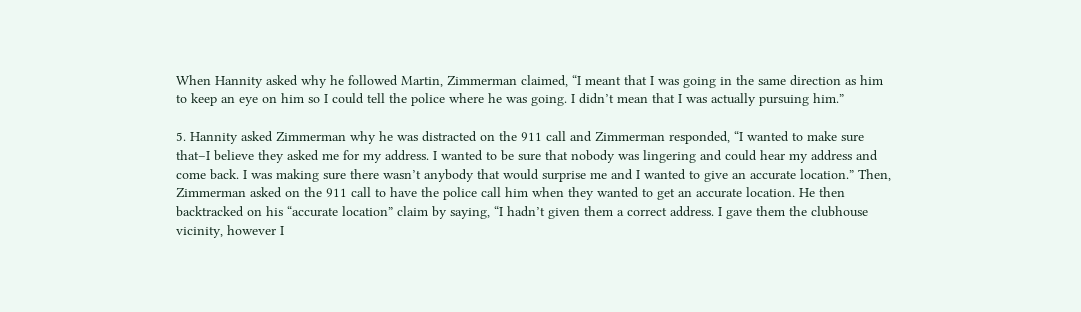When Hannity asked why he followed Martin, Zimmerman claimed, “I meant that I was going in the same direction as him to keep an eye on him so I could tell the police where he was going. I didn’t mean that I was actually pursuing him.”

5. Hannity asked Zimmerman why he was distracted on the 911 call and Zimmerman responded, “I wanted to make sure that–I believe they asked me for my address. I wanted to be sure that nobody was lingering and could hear my address and come back. I was making sure there wasn’t anybody that would surprise me and I wanted to give an accurate location.” Then, Zimmerman asked on the 911 call to have the police call him when they wanted to get an accurate location. He then backtracked on his “accurate location” claim by saying, “I hadn’t given them a correct address. I gave them the clubhouse vicinity, however I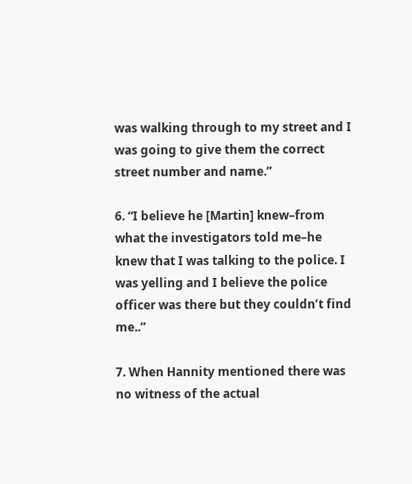was walking through to my street and I was going to give them the correct street number and name.”

6. “I believe he [Martin] knew–from what the investigators told me–he knew that I was talking to the police. I was yelling and I believe the police officer was there but they couldn’t find me..”

7. When Hannity mentioned there was no witness of the actual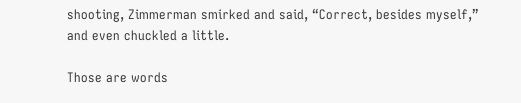shooting, Zimmerman smirked and said, “Correct, besides myself,” and even chuckled a little.

Those are words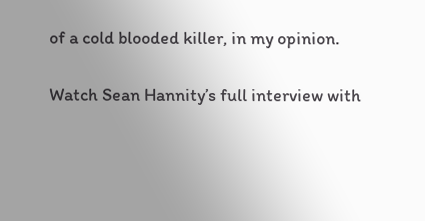of a cold blooded killer, in my opinion.

Watch Sean Hannity’s full interview with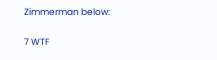Zimmerman below:

7 WTF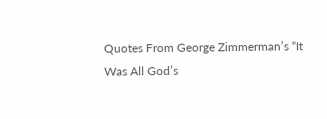Quotes From George Zimmerman’s “It Was All God’s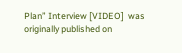Plan” Interview [VIDEO]  was originally published on